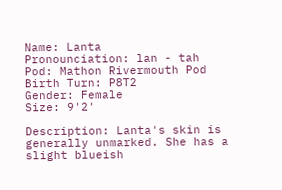Name: Lanta
Pronounciation: lan - tah
Pod: Mathon Rivermouth Pod
Birth Turn: P8T2
Gender: Female
Size: 9'2'

Description: Lanta's skin is generally unmarked. She has a slight blueish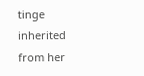tinge inherited from her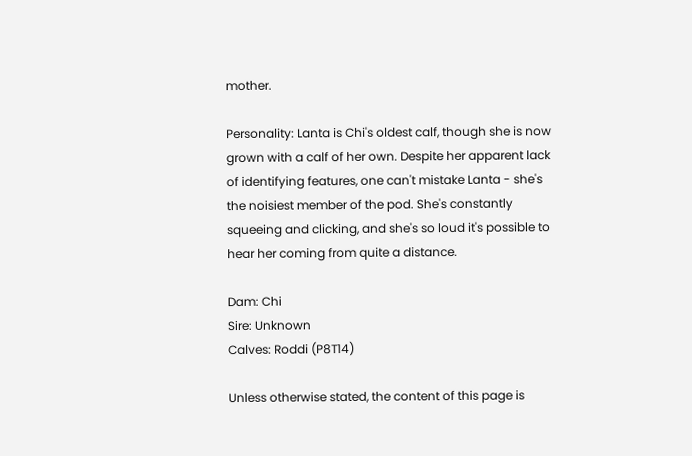mother.

Personality: Lanta is Chi's oldest calf, though she is now grown with a calf of her own. Despite her apparent lack of identifying features, one can't mistake Lanta - she's the noisiest member of the pod. She's constantly squeeing and clicking, and she's so loud it's possible to hear her coming from quite a distance.

Dam: Chi
Sire: Unknown
Calves: Roddi (P8T14)

Unless otherwise stated, the content of this page is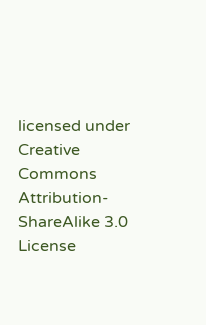licensed under Creative Commons Attribution-ShareAlike 3.0 License